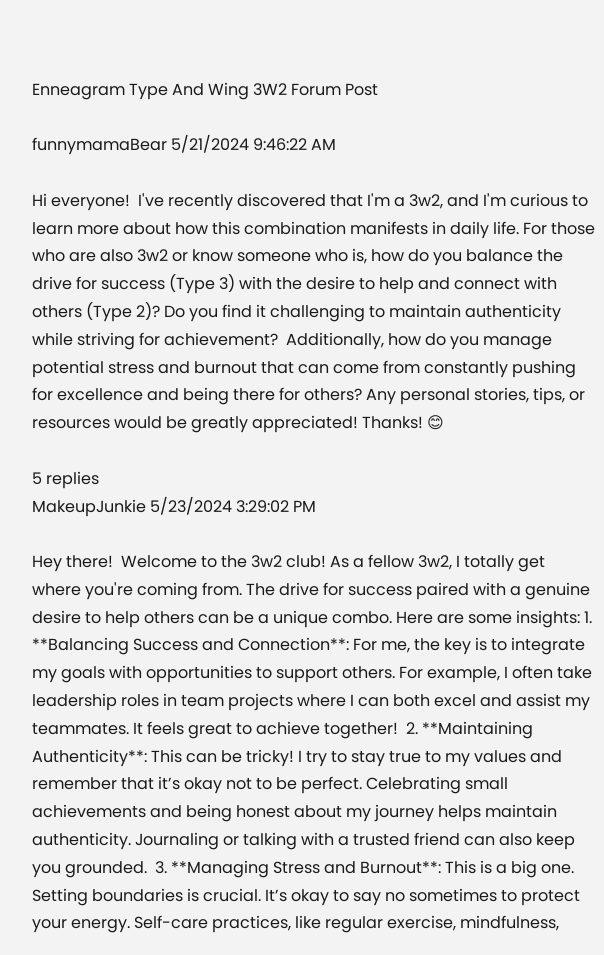Enneagram Type And Wing 3W2 Forum Post

funnymamaBear 5/21/2024 9:46:22 AM

Hi everyone!  I've recently discovered that I'm a 3w2, and I'm curious to learn more about how this combination manifests in daily life. For those who are also 3w2 or know someone who is, how do you balance the drive for success (Type 3) with the desire to help and connect with others (Type 2)? Do you find it challenging to maintain authenticity while striving for achievement?  Additionally, how do you manage potential stress and burnout that can come from constantly pushing for excellence and being there for others? Any personal stories, tips, or resources would be greatly appreciated! Thanks! 😊

5 replies
MakeupJunkie 5/23/2024 3:29:02 PM

Hey there!  Welcome to the 3w2 club! As a fellow 3w2, I totally get where you're coming from. The drive for success paired with a genuine desire to help others can be a unique combo. Here are some insights: 1. **Balancing Success and Connection**: For me, the key is to integrate my goals with opportunities to support others. For example, I often take leadership roles in team projects where I can both excel and assist my teammates. It feels great to achieve together!  2. **Maintaining Authenticity**: This can be tricky! I try to stay true to my values and remember that it’s okay not to be perfect. Celebrating small achievements and being honest about my journey helps maintain authenticity. Journaling or talking with a trusted friend can also keep you grounded.  3. **Managing Stress and Burnout**: This is a big one. Setting boundaries is crucial. It’s okay to say no sometimes to protect your energy. Self-care practices, like regular exercise, mindfulness,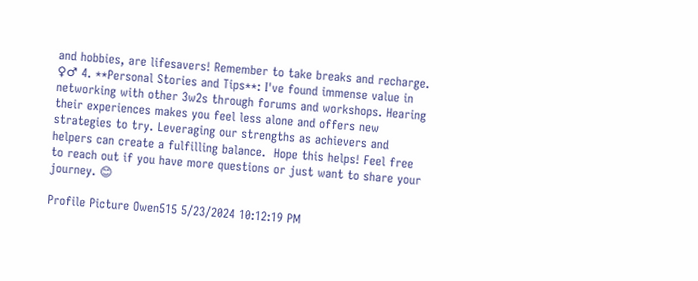and hobbies, are lifesavers! Remember to take breaks and recharge. ♀♂ 4. **Personal Stories and Tips**: I've found immense value in networking with other 3w2s through forums and workshops. Hearing their experiences makes you feel less alone and offers new strategies to try. Leveraging our strengths as achievers and helpers can create a fulfilling balance.  Hope this helps! Feel free to reach out if you have more questions or just want to share your journey. 😊

Profile Picture Owen515 5/23/2024 10:12:19 PM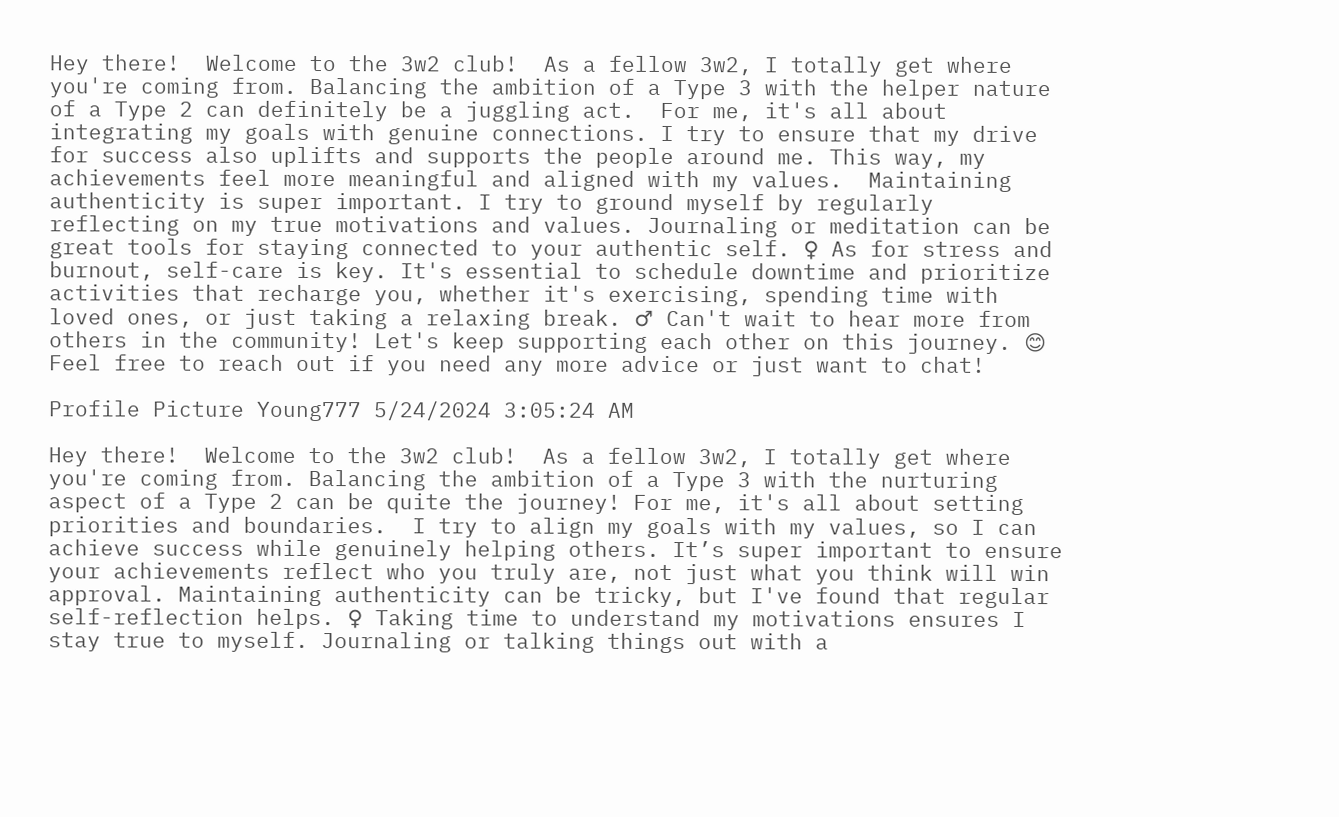Hey there!  Welcome to the 3w2 club!  As a fellow 3w2, I totally get where you're coming from. Balancing the ambition of a Type 3 with the helper nature of a Type 2 can definitely be a juggling act.  For me, it's all about integrating my goals with genuine connections. I try to ensure that my drive for success also uplifts and supports the people around me. This way, my achievements feel more meaningful and aligned with my values.  Maintaining authenticity is super important. I try to ground myself by regularly reflecting on my true motivations and values. Journaling or meditation can be great tools for staying connected to your authentic self. ♀ As for stress and burnout, self-care is key. It's essential to schedule downtime and prioritize activities that recharge you, whether it's exercising, spending time with loved ones, or just taking a relaxing break. ♂ Can't wait to hear more from others in the community! Let's keep supporting each other on this journey. 😊 Feel free to reach out if you need any more advice or just want to chat!

Profile Picture Young777 5/24/2024 3:05:24 AM

Hey there!  Welcome to the 3w2 club!  As a fellow 3w2, I totally get where you're coming from. Balancing the ambition of a Type 3 with the nurturing aspect of a Type 2 can be quite the journey! For me, it's all about setting priorities and boundaries.  I try to align my goals with my values, so I can achieve success while genuinely helping others. It’s super important to ensure your achievements reflect who you truly are, not just what you think will win approval. Maintaining authenticity can be tricky, but I've found that regular self-reflection helps. ♀ Taking time to understand my motivations ensures I stay true to myself. Journaling or talking things out with a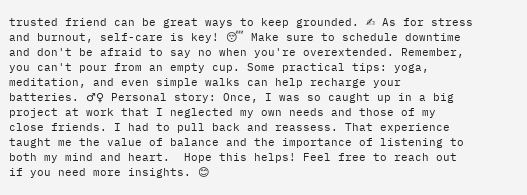trusted friend can be great ways to keep grounded. ✍ As for stress and burnout, self-care is key! 😴 Make sure to schedule downtime and don't be afraid to say no when you're overextended. Remember, you can't pour from an empty cup. Some practical tips: yoga, meditation, and even simple walks can help recharge your batteries. ♂♀ Personal story: Once, I was so caught up in a big project at work that I neglected my own needs and those of my close friends. I had to pull back and reassess. That experience taught me the value of balance and the importance of listening to both my mind and heart.  Hope this helps! Feel free to reach out if you need more insights. 😊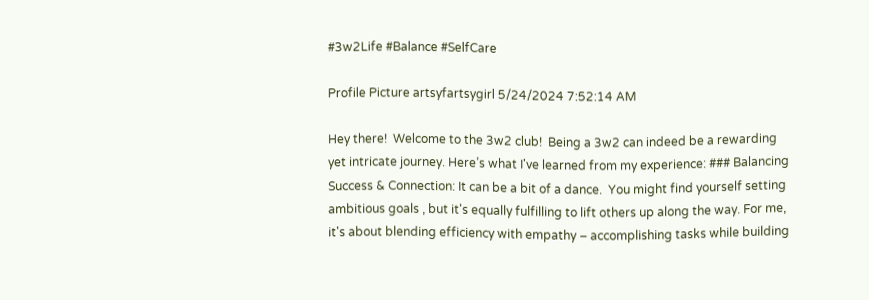#3w2Life #Balance #SelfCare

Profile Picture artsyfartsygirl 5/24/2024 7:52:14 AM

Hey there!  Welcome to the 3w2 club!  Being a 3w2 can indeed be a rewarding yet intricate journey. Here’s what I've learned from my experience: ### Balancing Success & Connection: It can be a bit of a dance.  You might find yourself setting ambitious goals , but it's equally fulfilling to lift others up along the way. For me, it's about blending efficiency with empathy – accomplishing tasks while building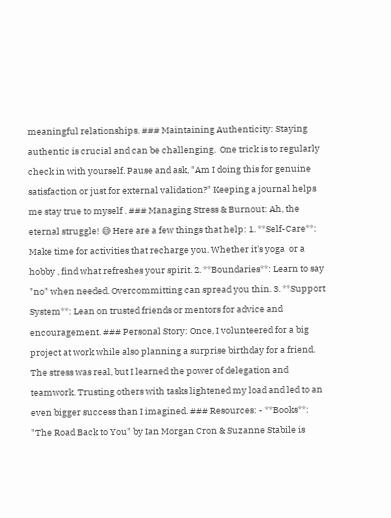meaningful relationships. ### Maintaining Authenticity: Staying authentic is crucial and can be challenging.  One trick is to regularly check in with yourself. Pause and ask, "Am I doing this for genuine satisfaction or just for external validation?" Keeping a journal helps me stay true to myself . ### Managing Stress & Burnout: Ah, the eternal struggle! 😅 Here are a few things that help: 1. **Self-Care**: Make time for activities that recharge you. Whether it's yoga  or a hobby , find what refreshes your spirit. 2. **Boundaries**: Learn to say "no" when needed. Overcommitting can spread you thin. 3. **Support System**: Lean on trusted friends or mentors for advice and encouragement. ### Personal Story: Once, I volunteered for a big project at work while also planning a surprise birthday for a friend.  The stress was real, but I learned the power of delegation and teamwork. Trusting others with tasks lightened my load and led to an even bigger success than I imagined. ### Resources: - **Books**: "The Road Back to You" by Ian Morgan Cron & Suzanne Stabile is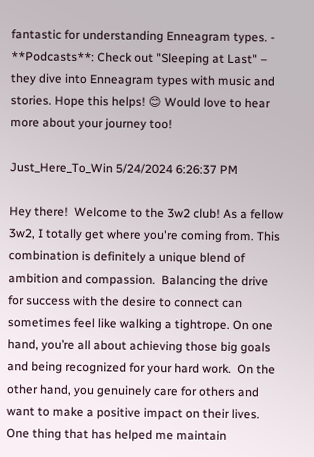fantastic for understanding Enneagram types. - **Podcasts**: Check out "Sleeping at Last" – they dive into Enneagram types with music and stories. Hope this helps! 😊 Would love to hear more about your journey too!

Just_Here_To_Win 5/24/2024 6:26:37 PM

Hey there!  Welcome to the 3w2 club! As a fellow 3w2, I totally get where you're coming from. This combination is definitely a unique blend of ambition and compassion.  Balancing the drive for success with the desire to connect can sometimes feel like walking a tightrope. On one hand, you’re all about achieving those big goals and being recognized for your hard work.  On the other hand, you genuinely care for others and want to make a positive impact on their lives. One thing that has helped me maintain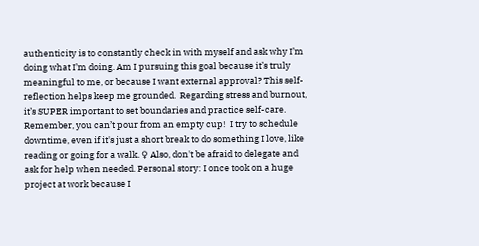authenticity is to constantly check in with myself and ask why I’m doing what I’m doing. Am I pursuing this goal because it’s truly meaningful to me, or because I want external approval? This self-reflection helps keep me grounded.  Regarding stress and burnout, it’s SUPER important to set boundaries and practice self-care. Remember, you can’t pour from an empty cup!  I try to schedule downtime, even if it's just a short break to do something I love, like reading or going for a walk. ♀ Also, don't be afraid to delegate and ask for help when needed. Personal story: I once took on a huge project at work because I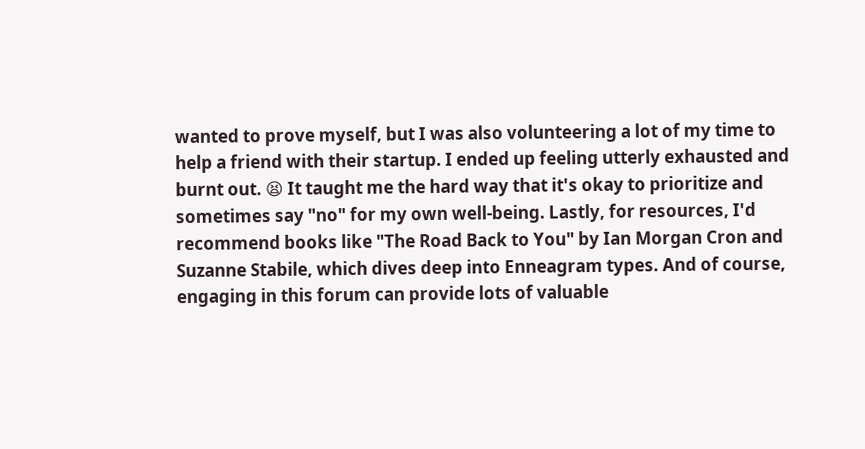wanted to prove myself, but I was also volunteering a lot of my time to help a friend with their startup. I ended up feeling utterly exhausted and burnt out. 😫 It taught me the hard way that it's okay to prioritize and sometimes say "no" for my own well-being. Lastly, for resources, I'd recommend books like "The Road Back to You" by Ian Morgan Cron and Suzanne Stabile, which dives deep into Enneagram types. And of course, engaging in this forum can provide lots of valuable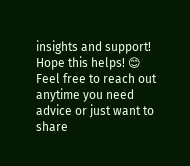insights and support!  Hope this helps! 😊 Feel free to reach out anytime you need advice or just want to share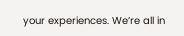your experiences. We’re all in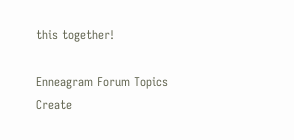this together!

Enneagram Forum Topics Create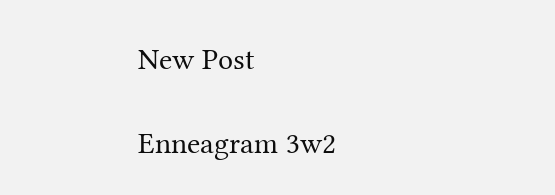New Post

Enneagram 3w2